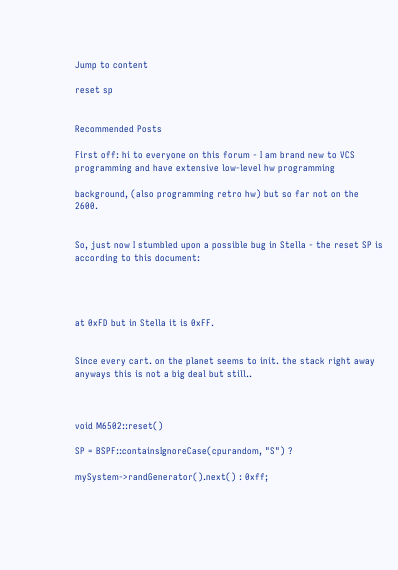Jump to content

reset sp


Recommended Posts

First off: hi to everyone on this forum - I am brand new to VCS programming and have extensive low-level hw programming

background, (also programming retro hw) but so far not on the 2600.


So, just now I stumbled upon a possible bug in Stella - the reset SP is according to this document:




at 0xFD but in Stella it is 0xFF.


Since every cart. on the planet seems to init. the stack right away anyways this is not a big deal but still..



void M6502::reset()

SP = BSPF::containsIgnoreCase(cpurandom, "S") ?

mySystem->randGenerator().next() : 0xff;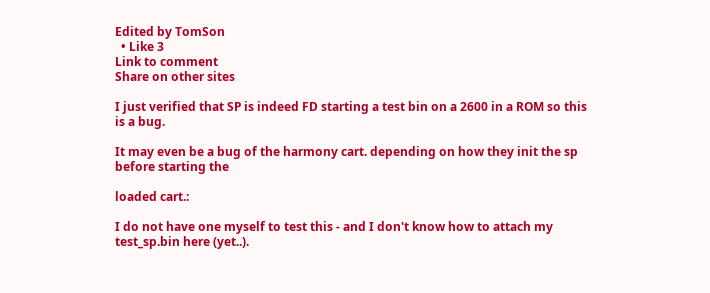Edited by TomSon
  • Like 3
Link to comment
Share on other sites

I just verified that SP is indeed FD starting a test bin on a 2600 in a ROM so this is a bug.

It may even be a bug of the harmony cart. depending on how they init the sp before starting the

loaded cart.:

I do not have one myself to test this - and I don't know how to attach my test_sp.bin here (yet..).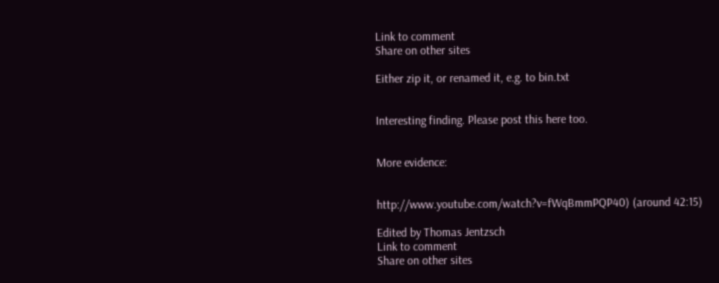Link to comment
Share on other sites

Either zip it, or renamed it, e.g. to bin.txt


Interesting finding. Please post this here too.


More evidence:


http://www.youtube.com/watch?v=fWqBmmPQP40) (around 42:15)

Edited by Thomas Jentzsch
Link to comment
Share on other sites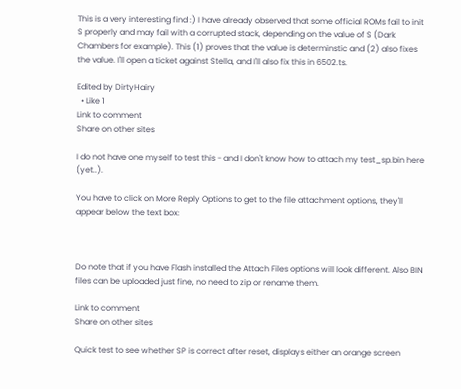This is a very interesting find :) I have already observed that some official ROMs fail to init S properly and may fail with a corrupted stack, depending on the value of S (Dark Chambers for example). This (1) proves that the value is determinstic and (2) also fixes the value. I'll open a ticket against Stella, and I'll also fix this in 6502.ts.

Edited by DirtyHairy
  • Like 1
Link to comment
Share on other sites

I do not have one myself to test this - and I don't know how to attach my test_sp.bin here (yet..).

You have to click on More Reply Options to get to the file attachment options, they'll appear below the text box:



Do note that if you have Flash installed the Attach Files options will look different. Also BIN files can be uploaded just fine, no need to zip or rename them.

Link to comment
Share on other sites

Quick test to see whether SP is correct after reset, displays either an orange screen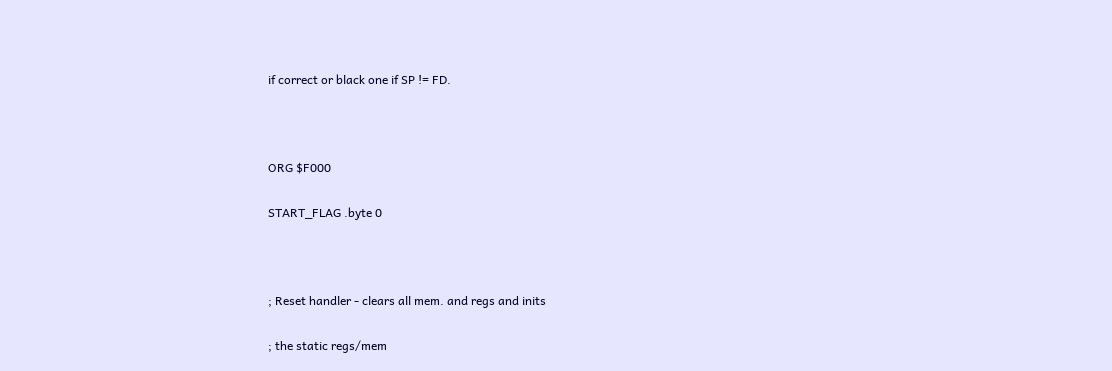if correct or black one if SP != FD.



ORG $F000

START_FLAG .byte 0



; Reset handler - clears all mem. and regs and inits

; the static regs/mem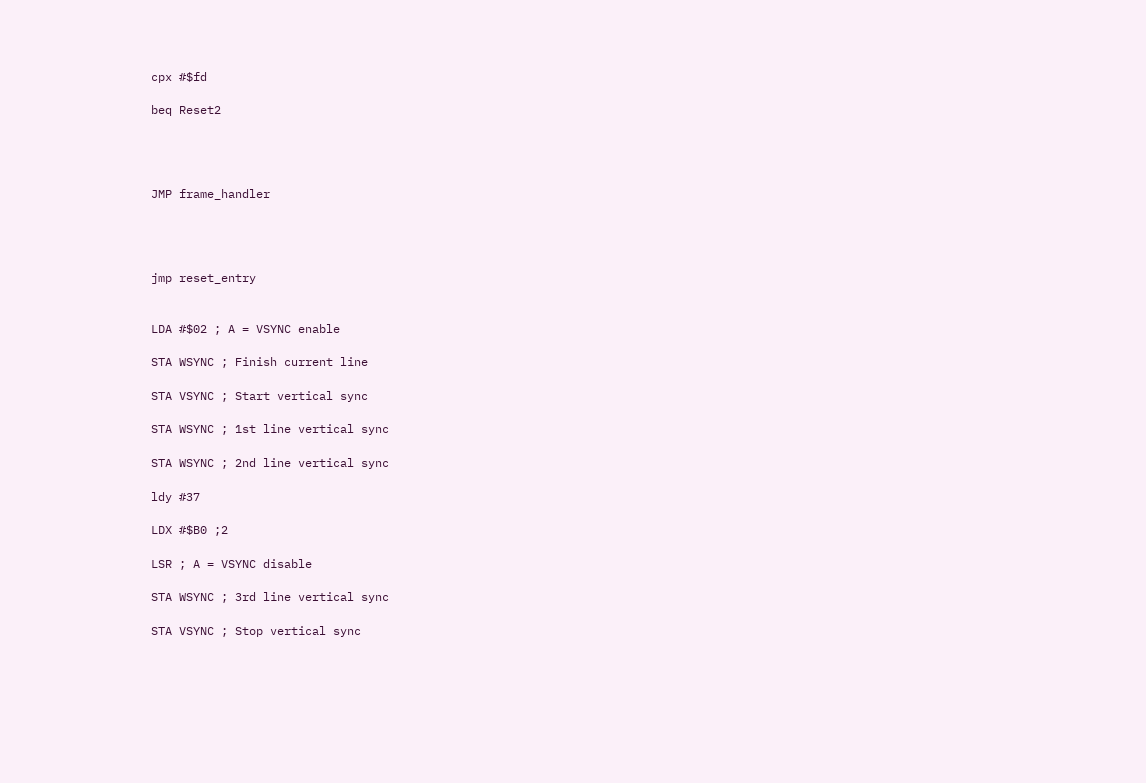cpx #$fd

beq Reset2




JMP frame_handler




jmp reset_entry


LDA #$02 ; A = VSYNC enable

STA WSYNC ; Finish current line

STA VSYNC ; Start vertical sync

STA WSYNC ; 1st line vertical sync

STA WSYNC ; 2nd line vertical sync

ldy #37

LDX #$B0 ;2

LSR ; A = VSYNC disable

STA WSYNC ; 3rd line vertical sync

STA VSYNC ; Stop vertical sync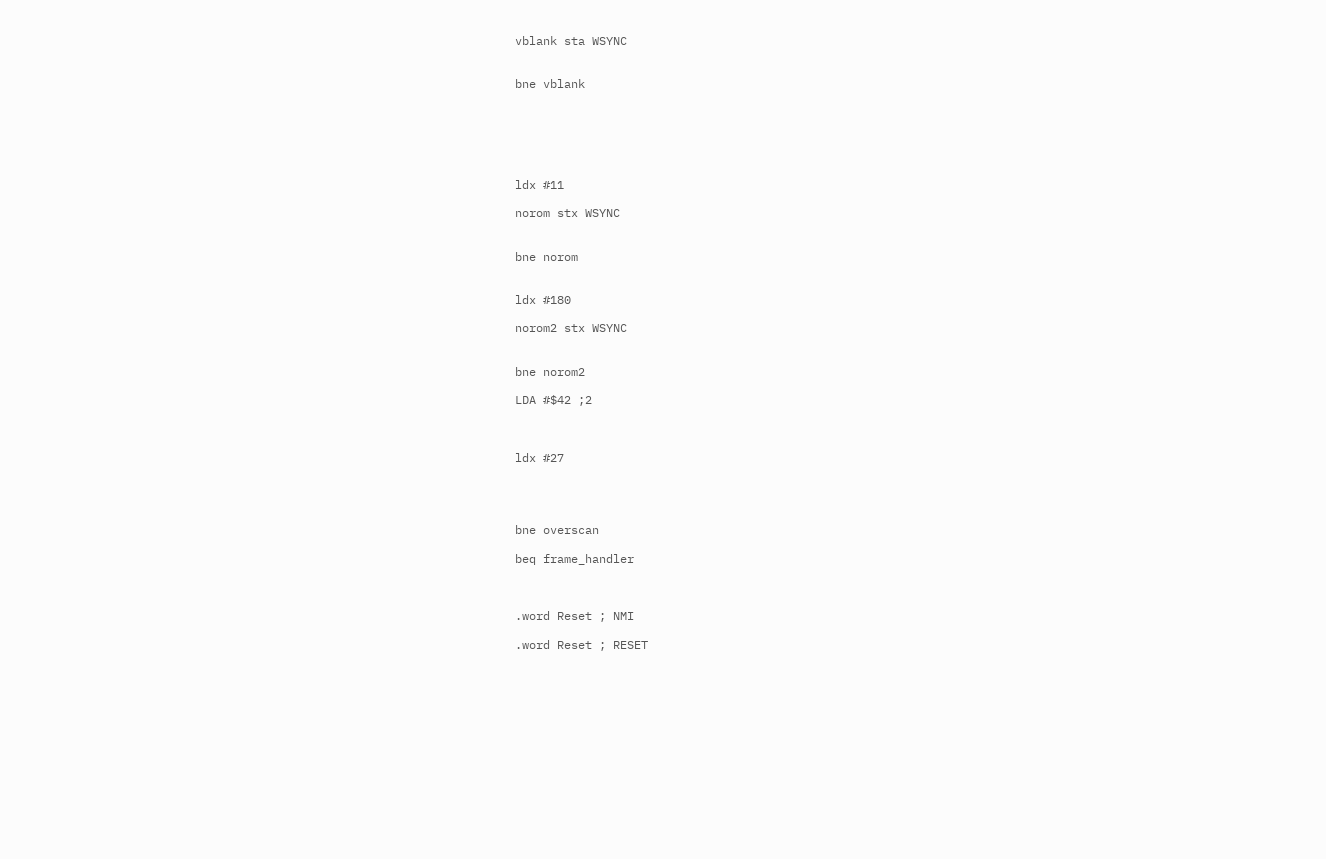vblank sta WSYNC


bne vblank






ldx #11

norom stx WSYNC


bne norom


ldx #180

norom2 stx WSYNC


bne norom2

LDA #$42 ;2



ldx #27




bne overscan

beq frame_handler



.word Reset ; NMI

.word Reset ; RESET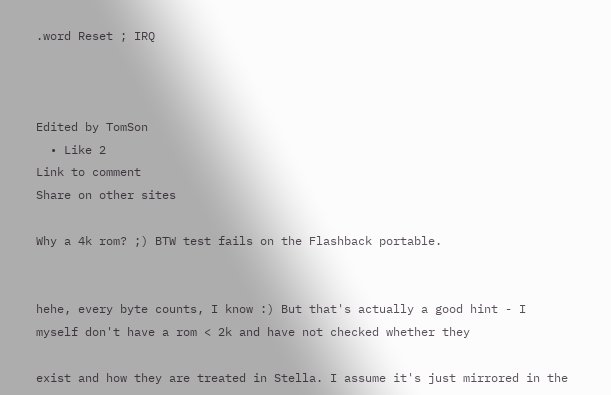.word Reset ; IRQ



Edited by TomSon
  • Like 2
Link to comment
Share on other sites

Why a 4k rom? ;) BTW test fails on the Flashback portable.


hehe, every byte counts, I know :) But that's actually a good hint - I myself don't have a rom < 2k and have not checked whether they

exist and how they are treated in Stella. I assume it's just mirrored in the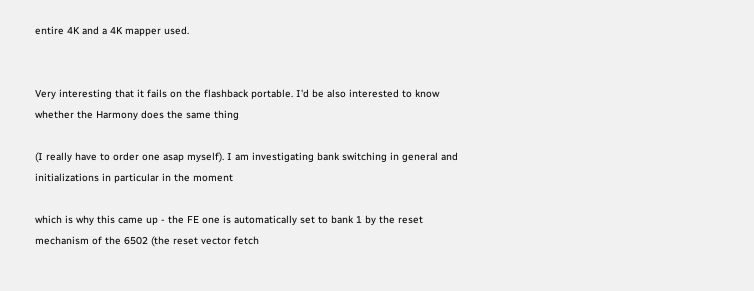entire 4K and a 4K mapper used.


Very interesting that it fails on the flashback portable. I'd be also interested to know whether the Harmony does the same thing

(I really have to order one asap myself). I am investigating bank switching in general and initializations in particular in the moment

which is why this came up - the FE one is automatically set to bank 1 by the reset mechanism of the 6502 (the reset vector fetch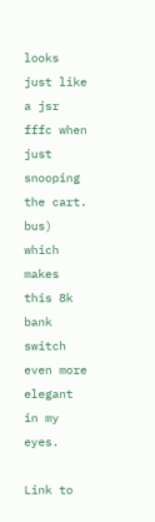looks just like a jsr fffc when just snooping the cart. bus) which makes this 8k bank switch even more elegant in my eyes.

Link to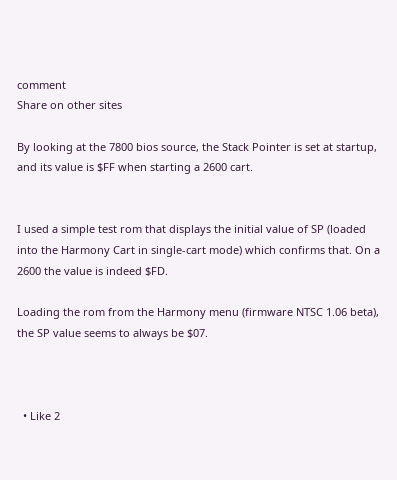comment
Share on other sites

By looking at the 7800 bios source, the Stack Pointer is set at startup, and its value is $FF when starting a 2600 cart.


I used a simple test rom that displays the initial value of SP (loaded into the Harmony Cart in single-cart mode) which confirms that. On a 2600 the value is indeed $FD.

Loading the rom from the Harmony menu (firmware NTSC 1.06 beta), the SP value seems to always be $07.



  • Like 2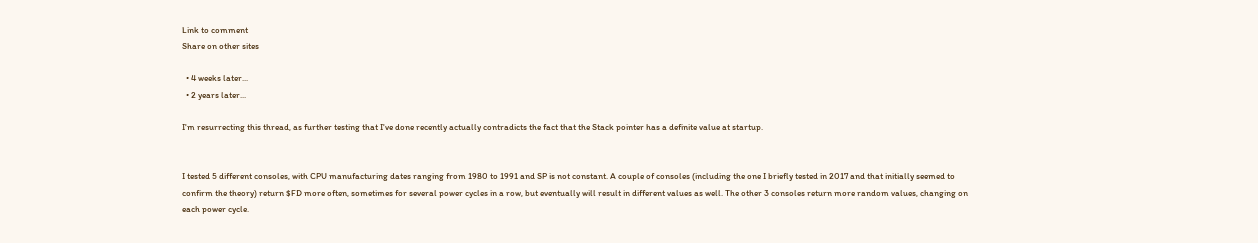Link to comment
Share on other sites

  • 4 weeks later...
  • 2 years later...

I'm resurrecting this thread, as further testing that I've done recently actually contradicts the fact that the Stack pointer has a definite value at startup.


I tested 5 different consoles, with CPU manufacturing dates ranging from 1980 to 1991 and SP is not constant. A couple of consoles (including the one I briefly tested in 2017 and that initially seemed to confirm the theory) return $FD more often, sometimes for several power cycles in a row, but eventually will result in different values as well. The other 3 consoles return more random values, changing on each power cycle.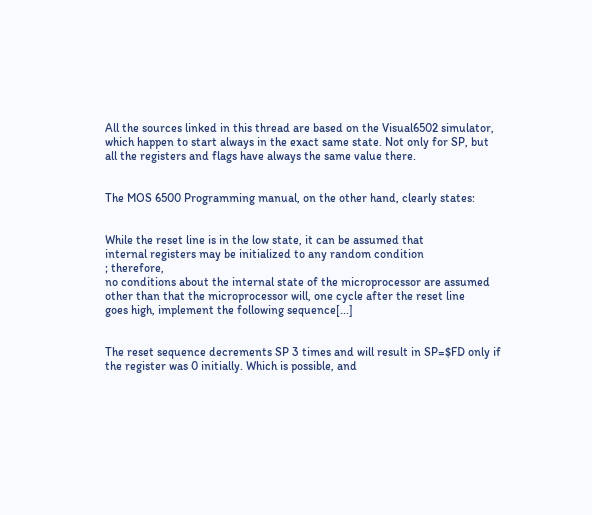All the sources linked in this thread are based on the Visual6502 simulator, which happen to start always in the exact same state. Not only for SP, but all the registers and flags have always the same value there.


The MOS 6500 Programming manual, on the other hand, clearly states:


While the reset line is in the low state, it can be assumed that
internal registers may be initialized to any random condition
; therefore,
no conditions about the internal state of the microprocessor are assumed
other than that the microprocessor will, one cycle after the reset line
goes high, implement the following sequence[...]


The reset sequence decrements SP 3 times and will result in SP=$FD only if the register was 0 initially. Which is possible, and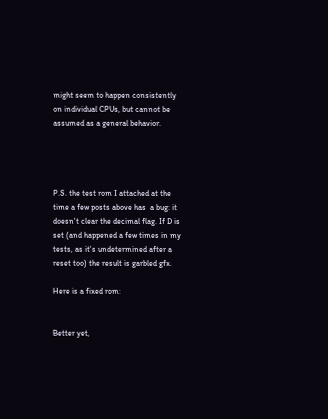might seem to happen consistently on individual CPUs, but cannot be assumed as a general behavior.




P.S. the test rom I attached at the time a few posts above has  a bug: it doesn't clear the decimal flag. If D is set (and happened a few times in my tests, as it's undetermined after a reset too) the result is garbled gfx.

Here is a fixed rom:


Better yet,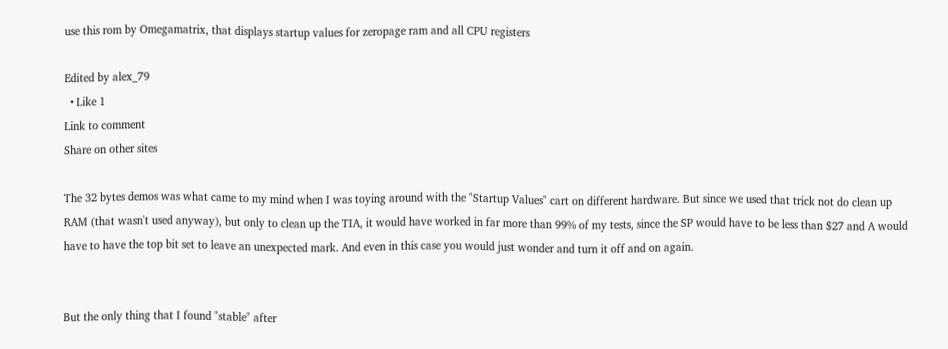use this rom by Omegamatrix, that displays startup values for zeropage ram and all CPU registers

Edited by alex_79
  • Like 1
Link to comment
Share on other sites

The 32 bytes demos was what came to my mind when I was toying around with the "Startup Values" cart on different hardware. But since we used that trick not do clean up RAM (that wasn't used anyway), but only to clean up the TIA, it would have worked in far more than 99% of my tests, since the SP would have to be less than $27 and A would have to have the top bit set to leave an unexpected mark. And even in this case you would just wonder and turn it off and on again.


But the only thing that I found "stable" after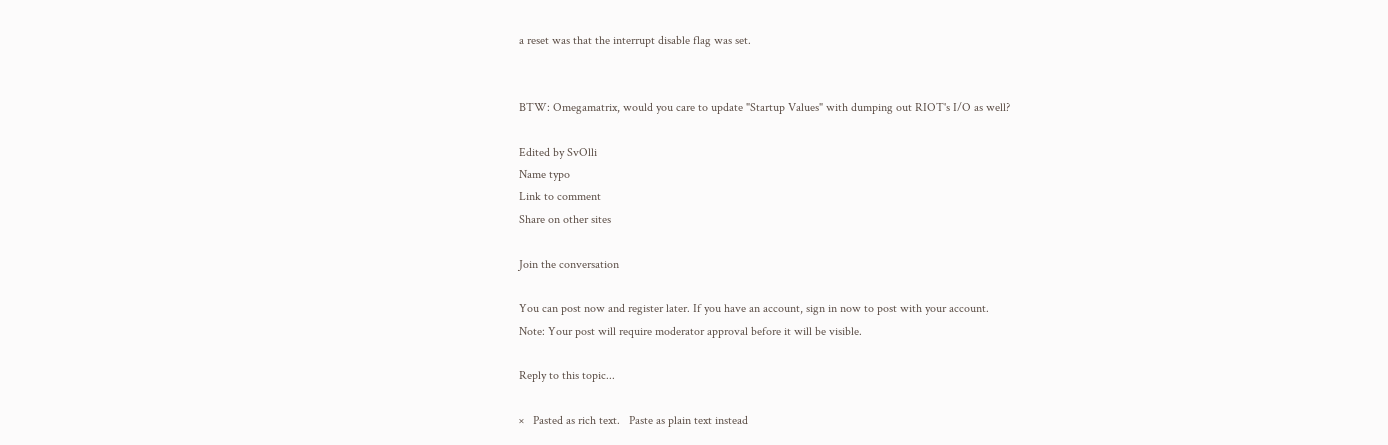a reset was that the interrupt disable flag was set.


BTW: Omegamatrix, would you care to update "Startup Values" with dumping out RIOT's I/O as well?

Edited by SvOlli
Name typo
Link to comment
Share on other sites

Join the conversation

You can post now and register later. If you have an account, sign in now to post with your account.
Note: Your post will require moderator approval before it will be visible.

Reply to this topic...

×   Pasted as rich text.   Paste as plain text instead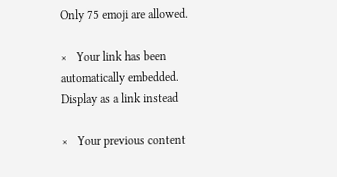Only 75 emoji are allowed.

×   Your link has been automatically embedded.   Display as a link instead

×   Your previous content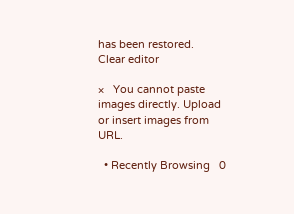has been restored.   Clear editor

×   You cannot paste images directly. Upload or insert images from URL.

  • Recently Browsing   0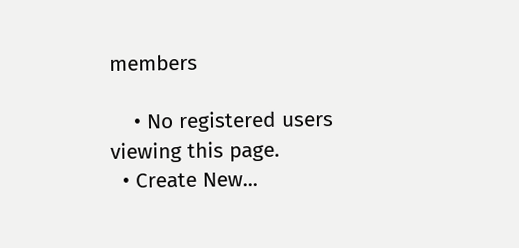members

    • No registered users viewing this page.
  • Create New...